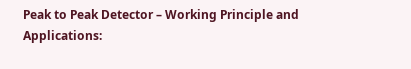Peak to Peak Detector – Working Principle and Applications: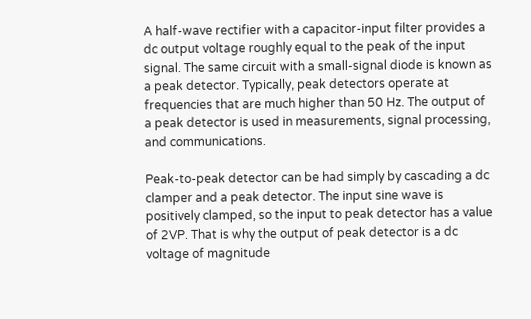A half-wave rectifier with a capacitor-input filter provides a dc output voltage roughly equal to the peak of the input signal. The same circuit with a small-signal diode is known as a peak detector. Typically, peak detectors operate at frequencies that are much higher than 50 Hz. The output of a peak detector is used in measurements, signal processing, and communications.

Peak-to-peak detector can be had simply by cascading a dc clamper and a peak detector. The input sine wave is positively clamped, so the input to peak detector has a value of 2VP. That is why the output of peak detector is a dc voltage of magnitude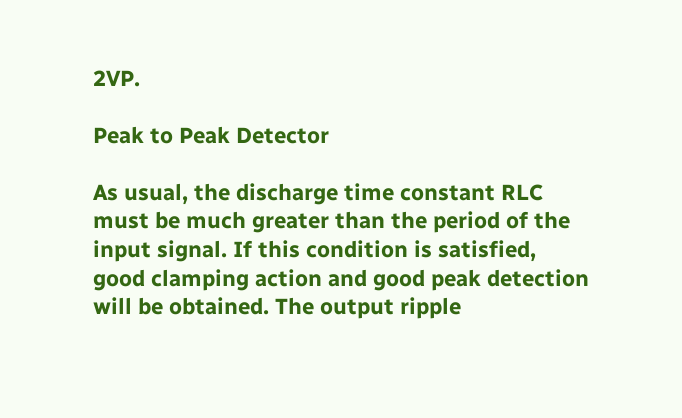2VP.

Peak to Peak Detector

As usual, the discharge time constant RLC must be much greater than the period of the input signal. If this condition is satisfied, good clamping action and good peak detection will be obtained. The output ripple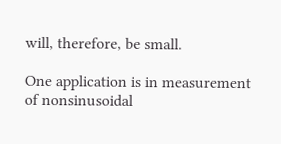will, therefore, be small.

One application is in measurement of nonsinusoidal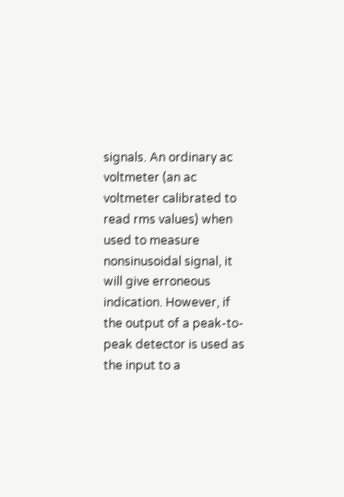signals. An ordinary ac voltmeter (an ac voltmeter calibrated to read rms values) when used to measure nonsinusoidal signal, it will give erroneous indication. However, if the output of a peak-to-peak detector is used as the input to a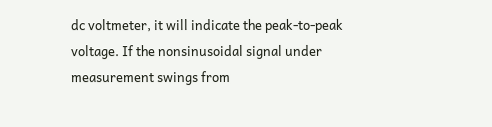dc voltmeter, it will indicate the peak-to-peak voltage. If the nonsinusoidal signal under measurement swings from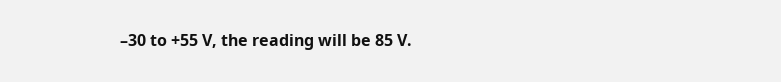–30 to +55 V, the reading will be 85 V.